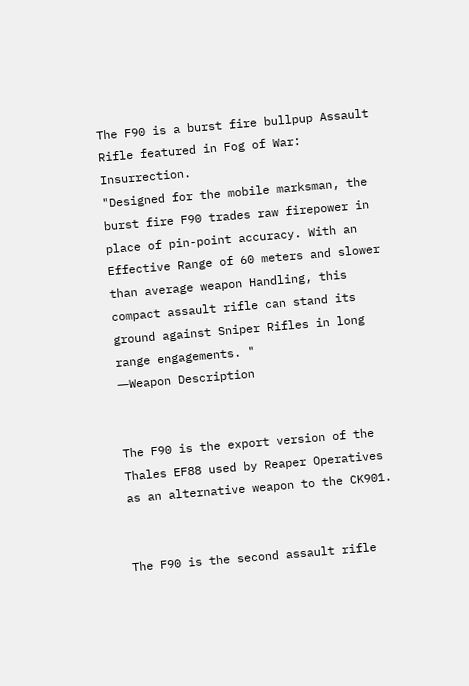The F90 is a burst fire bullpup Assault Rifle featured in Fog of War: Insurrection.
"Designed for the mobile marksman, the burst fire F90 trades raw firepower in place of pin-point accuracy. With an Effective Range of 60 meters and slower than average weapon Handling, this compact assault rifle can stand its ground against Sniper Rifles in long range engagements. "
―Weapon Description


The F90 is the export version of the Thales EF88 used by Reaper Operatives as an alternative weapon to the CK901.


The F90 is the second assault rifle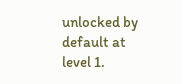unlocked by default at level 1.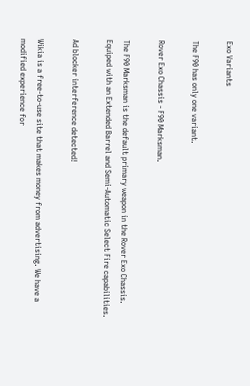Exo Variants

The F90 has only one variant.

Rover Exo Chassis - F90 Marksman.

The F90 Marksman is the default primary weapon in the Rover Exo Chassis. Equiped with an Extended Barrel and Semi-Automatic Select Fire capabilities.

Ad blocker interference detected!

Wikia is a free-to-use site that makes money from advertising. We have a modified experience for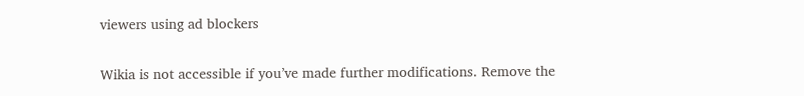viewers using ad blockers

Wikia is not accessible if you’ve made further modifications. Remove the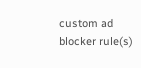custom ad blocker rule(s)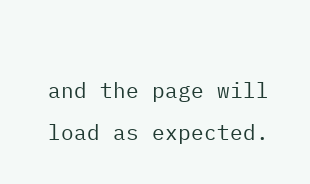and the page will load as expected.